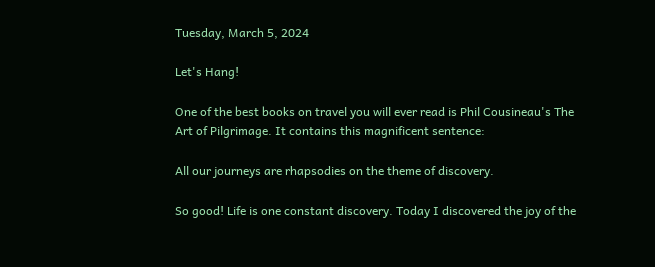Tuesday, March 5, 2024

Let's Hang!

One of the best books on travel you will ever read is Phil Cousineau's The Art of Pilgrimage. It contains this magnificent sentence:

All our journeys are rhapsodies on the theme of discovery.

So good! Life is one constant discovery. Today I discovered the joy of the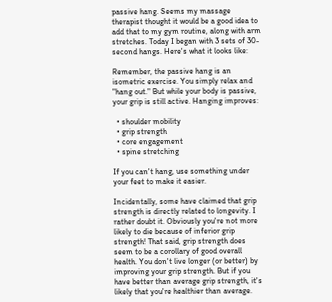passive hang. Seems my massage therapist thought it would be a good idea to add that to my gym routine, along with arm stretches. Today I began with 3 sets of 30-second hangs. Here's what it looks like:

Remember, the passive hang is an isometric exercise. You simply relax and "hang out." But while your body is passive, your grip is still active. Hanging improves:

  • shoulder mobility
  • grip strength
  • core engagement
  • spine stretching

If you can't hang, use something under your feet to make it easier.

Incidentally, some have claimed that grip strength is directly related to longevity. I rather doubt it. Obviously you're not more likely to die because of inferior grip strength! That said, grip strength does seem to be a corollary of good overall health. You don't live longer (or better) by improving your grip strength. But if you have better than average grip strength, it's likely that you're healthier than average.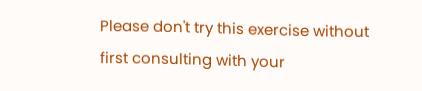Please don't try this exercise without first consulting with your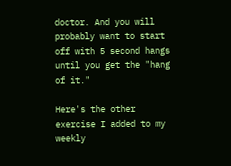doctor. And you will probably want to start off with 5 second hangs until you get the "hang of it."

Here's the other exercise I added to my weekly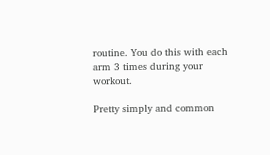routine. You do this with each arm 3 times during your workout.

Pretty simply and common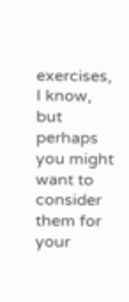exercises, I know, but perhaps you might want to consider them for your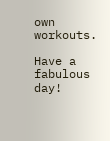own workouts.

Have a fabulous day!